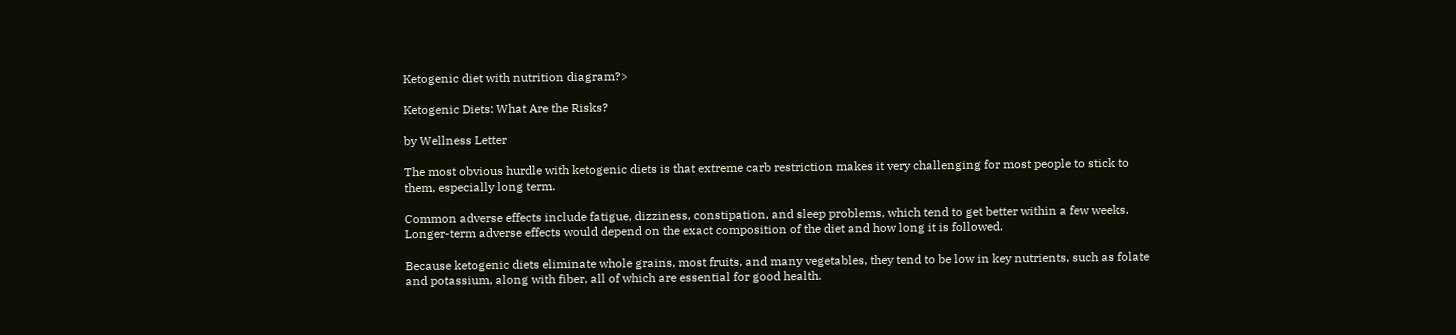Ketogenic diet with nutrition diagram?>

Ketogenic Diets: What Are the Risks?

by Wellness Letter

The most obvious hurdle with ketogenic diets is that extreme carb restriction makes it very challenging for most people to stick to them, especially long term.

Common adverse effects include fatigue, dizziness, constipation, and sleep problems, which tend to get better within a few weeks. Longer-term adverse effects would depend on the exact composition of the diet and how long it is followed.

Because ketogenic diets eliminate whole grains, most fruits, and many vegetables, they tend to be low in key nutrients, such as folate and potassium, along with fiber, all of which are essential for good health.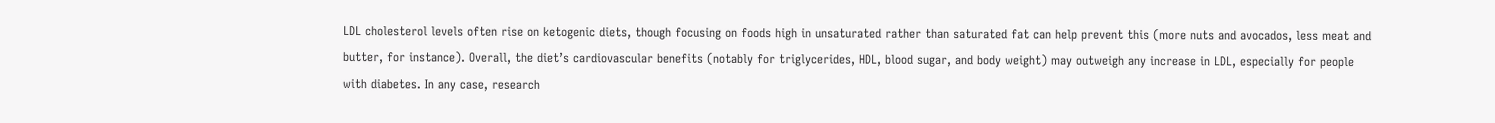LDL cholesterol levels often rise on ketogenic diets, though focusing on foods high in unsaturated rather than saturated fat can help prevent this (more nuts and avocados, less meat and butter, for instance). Overall, the diet’s cardiovascular benefits (notably for triglycerides, HDL, blood sugar, and body weight) may outweigh any increase in LDL, especially for people with diabetes. In any case, research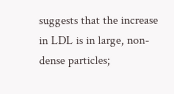suggests that the increase in LDL is in large, non-dense particles;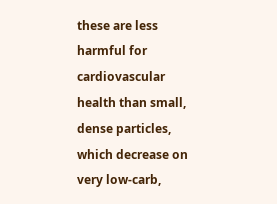these are less harmful for cardiovascular health than small, dense particles, which decrease on very low-carb,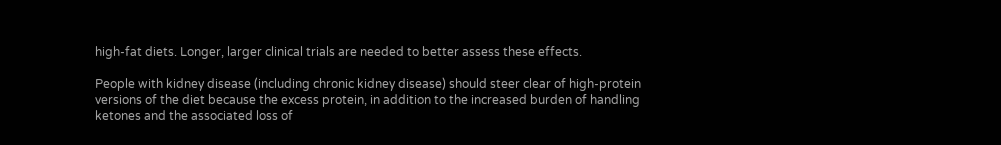high-fat diets. Longer, larger clinical trials are needed to better assess these effects.

People with kidney disease (including chronic kidney disease) should steer clear of high-protein versions of the diet because the excess protein, in addition to the increased burden of handling ketones and the associated loss of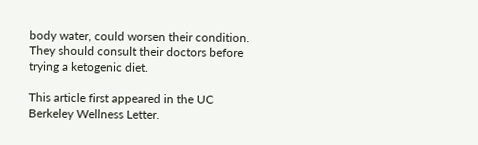body water, could worsen their condition. They should consult their doctors before trying a ketogenic diet.

This article first appeared in the UC Berkeley Wellness Letter.